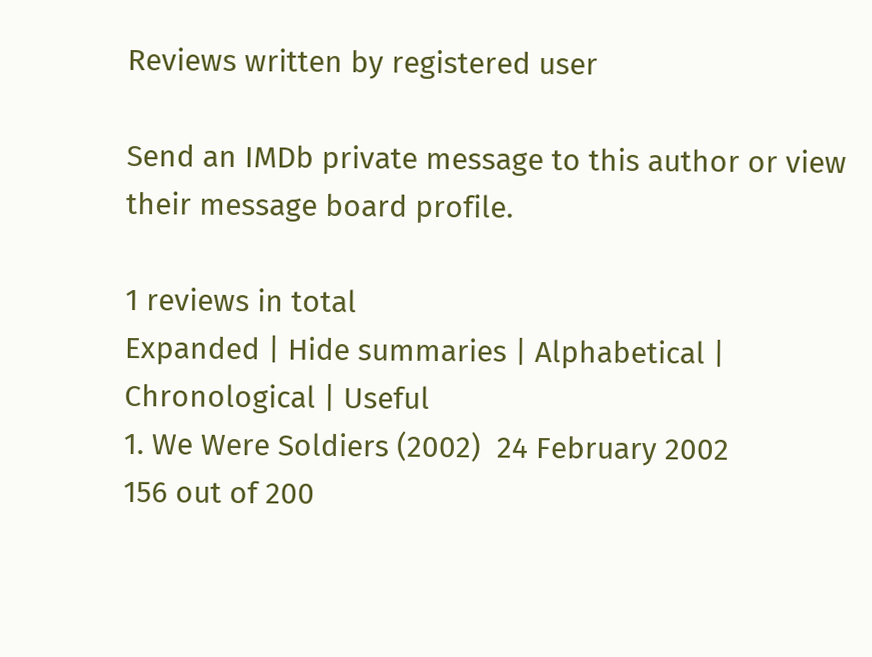Reviews written by registered user

Send an IMDb private message to this author or view their message board profile.

1 reviews in total
Expanded | Hide summaries | Alphabetical | Chronological | Useful
1. We Were Soldiers (2002)  24 February 2002
156 out of 200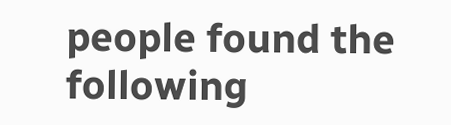people found the following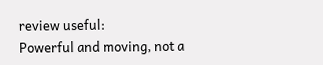review useful:
Powerful and moving, not a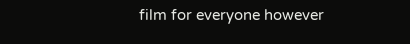film for everyone however